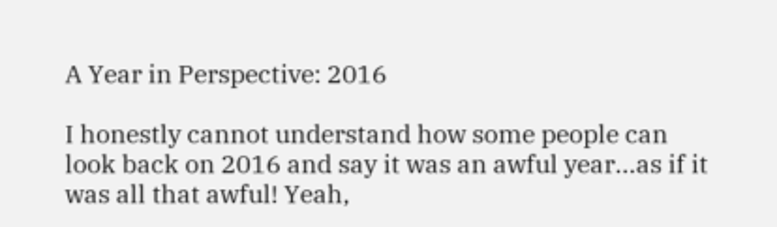A Year in Perspective: 2016

I honestly cannot understand how some people can look back on 2016 and say it was an awful year...as if it was all that awful! Yeah,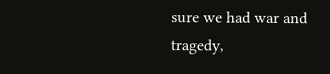sure we had war and tragedy,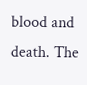blood and death. The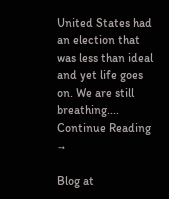United States had an election that was less than ideal and yet life goes on. We are still breathing.... Continue Reading →

Blog at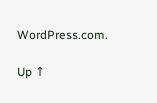WordPress.com.

Up ↑